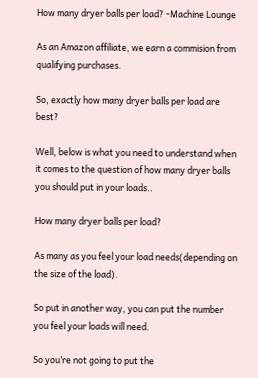How many dryer balls per load? -Machine Lounge

As an Amazon affiliate, we earn a commision from qualifying purchases.

So, exactly how many dryer balls per load are best?

Well, below is what you need to understand when it comes to the question of how many dryer balls you should put in your loads..

How many dryer balls per load?

As many as you feel your load needs(depending on the size of the load).

So put in another way, you can put the number you feel your loads will need.

So you’re not going to put the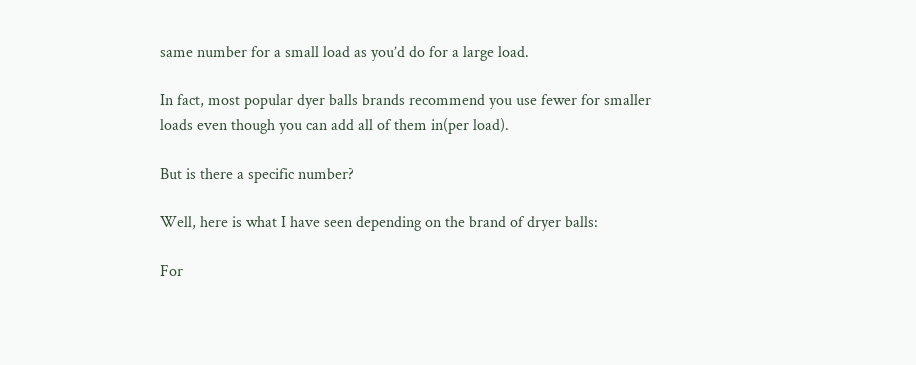same number for a small load as you’d do for a large load.

In fact, most popular dyer balls brands recommend you use fewer for smaller loads even though you can add all of them in(per load).

But is there a specific number?

Well, here is what I have seen depending on the brand of dryer balls:

For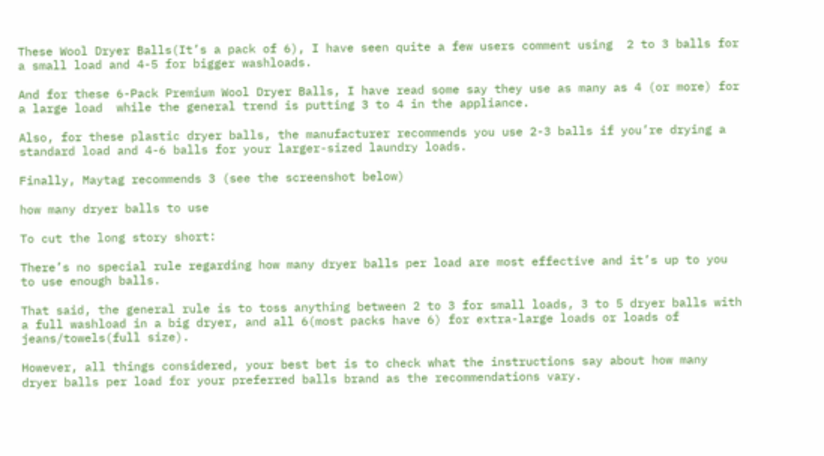These Wool Dryer Balls(It’s a pack of 6), I have seen quite a few users comment using  2 to 3 balls for a small load and 4-5 for bigger washloads.

And for these 6-Pack Premium Wool Dryer Balls, I have read some say they use as many as 4 (or more) for a large load  while the general trend is putting 3 to 4 in the appliance.

Also, for these plastic dryer balls, the manufacturer recommends you use 2-3 balls if you’re drying a standard load and 4-6 balls for your larger-sized laundry loads.

Finally, Maytag recommends 3 (see the screenshot below)

how many dryer balls to use

To cut the long story short:

There’s no special rule regarding how many dryer balls per load are most effective and it’s up to you to use enough balls.

That said, the general rule is to toss anything between 2 to 3 for small loads, 3 to 5 dryer balls with a full washload in a big dryer, and all 6(most packs have 6) for extra-large loads or loads of jeans/towels(full size).

However, all things considered, your best bet is to check what the instructions say about how many dryer balls per load for your preferred balls brand as the recommendations vary.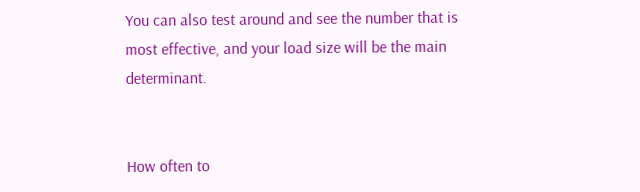You can also test around and see the number that is most effective, and your load size will be the main determinant.


How often to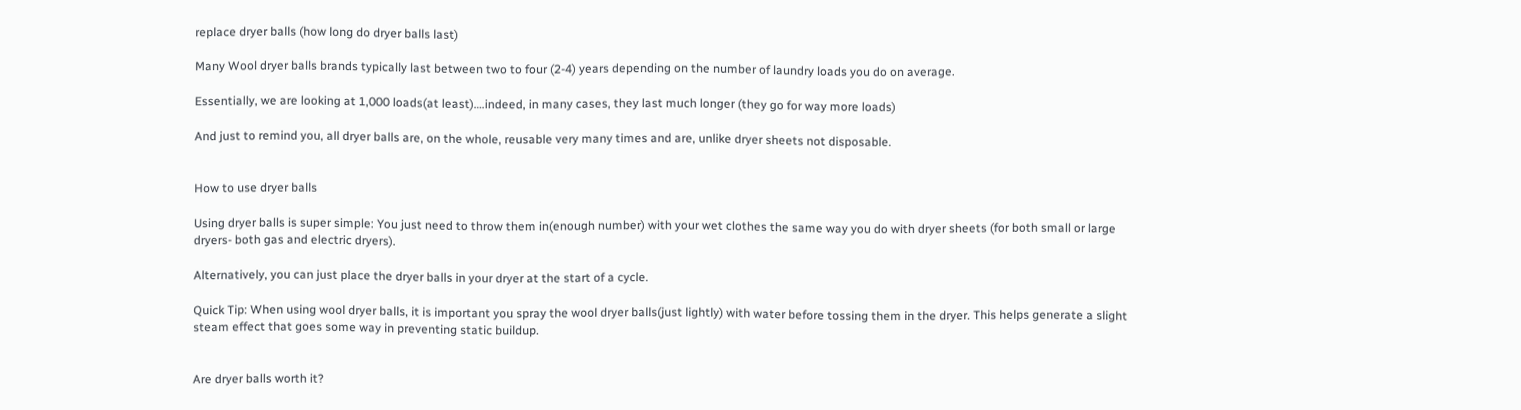replace dryer balls (how long do dryer balls last)

Many Wool dryer balls brands typically last between two to four (2-4) years depending on the number of laundry loads you do on average.

Essentially, we are looking at 1,000 loads(at least)….indeed, in many cases, they last much longer (they go for way more loads)

And just to remind you, all dryer balls are, on the whole, reusable very many times and are, unlike dryer sheets not disposable.


How to use dryer balls

Using dryer balls is super simple: You just need to throw them in(enough number) with your wet clothes the same way you do with dryer sheets (for both small or large dryers- both gas and electric dryers).

Alternatively, you can just place the dryer balls in your dryer at the start of a cycle.

Quick Tip: When using wool dryer balls, it is important you spray the wool dryer balls(just lightly) with water before tossing them in the dryer. This helps generate a slight steam effect that goes some way in preventing static buildup.


Are dryer balls worth it?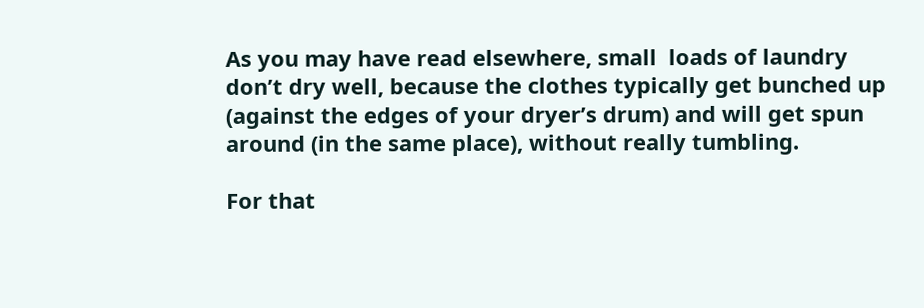As you may have read elsewhere, small  loads of laundry don’t dry well, because the clothes typically get bunched up (against the edges of your dryer’s drum) and will get spun around (in the same place), without really tumbling.

For that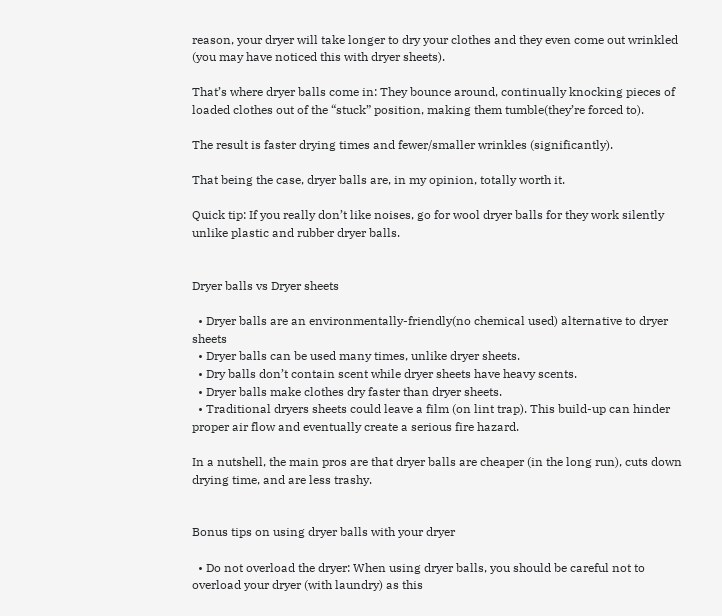reason, your dryer will take longer to dry your clothes and they even come out wrinkled (you may have noticed this with dryer sheets).

That’s where dryer balls come in: They bounce around, continually knocking pieces of loaded clothes out of the “stuck” position, making them tumble(they’re forced to).

The result is faster drying times and fewer/smaller wrinkles (significantly).

That being the case, dryer balls are, in my opinion, totally worth it.

Quick tip: If you really don’t like noises, go for wool dryer balls for they work silently unlike plastic and rubber dryer balls.


Dryer balls vs Dryer sheets

  • Dryer balls are an environmentally-friendly(no chemical used) alternative to dryer sheets
  • Dryer balls can be used many times, unlike dryer sheets.
  • Dry balls don’t contain scent while dryer sheets have heavy scents.
  • Dryer balls make clothes dry faster than dryer sheets.
  • Traditional dryers sheets could leave a film (on lint trap). This build-up can hinder proper air flow and eventually create a serious fire hazard.

In a nutshell, the main pros are that dryer balls are cheaper (in the long run), cuts down drying time, and are less trashy.


Bonus tips on using dryer balls with your dryer

  • Do not overload the dryer: When using dryer balls, you should be careful not to overload your dryer (with laundry) as this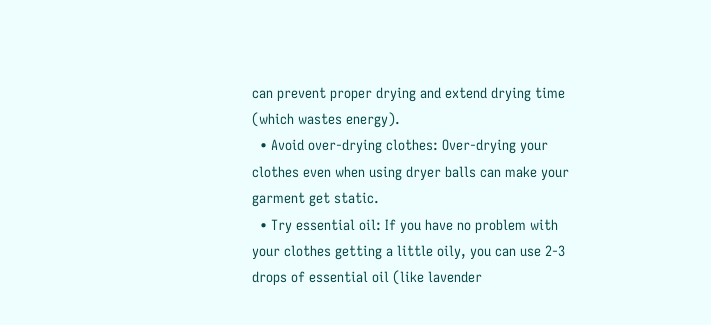can prevent proper drying and extend drying time (which wastes energy).
  • Avoid over-drying clothes: Over-drying your clothes even when using dryer balls can make your garment get static.
  • Try essential oil: If you have no problem with your clothes getting a little oily, you can use 2-3 drops of essential oil (like lavender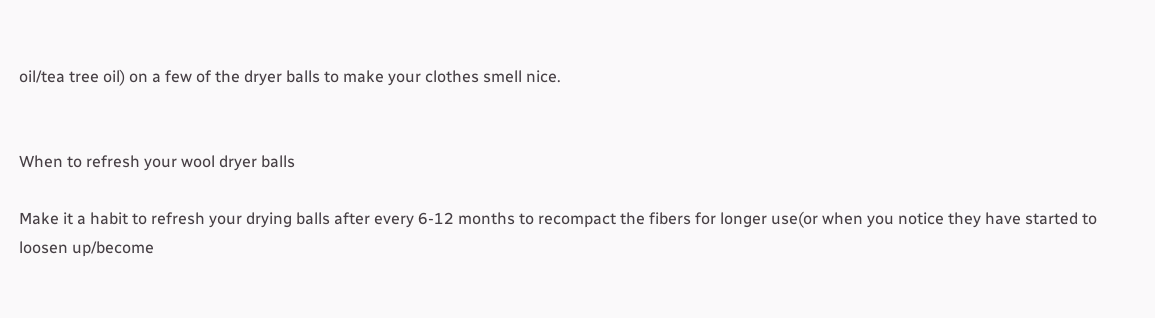oil/tea tree oil) on a few of the dryer balls to make your clothes smell nice.


When to refresh your wool dryer balls

Make it a habit to refresh your drying balls after every 6-12 months to recompact the fibers for longer use(or when you notice they have started to loosen up/become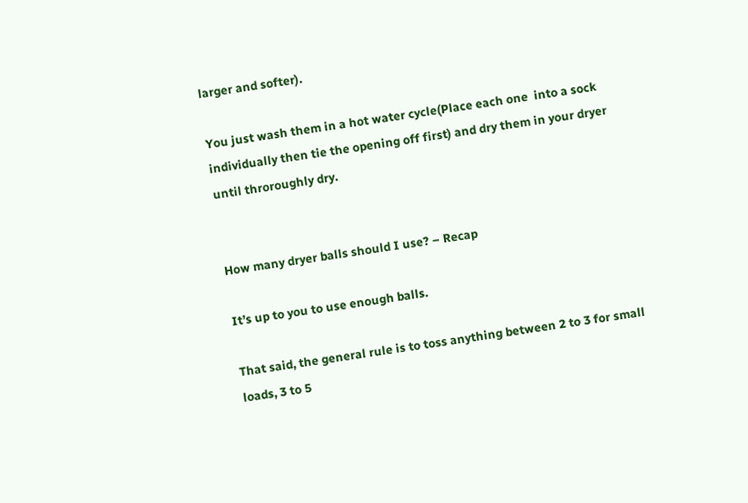larger and softer).

You just wash them in a hot water cycle(Place each one  into a sock individually then tie the opening off first) and dry them in your dryer until throroughly dry.


How many dryer balls should I use? – Recap

It’s up to you to use enough balls.

That said, the general rule is to toss anything between 2 to 3 for small loads, 3 to 5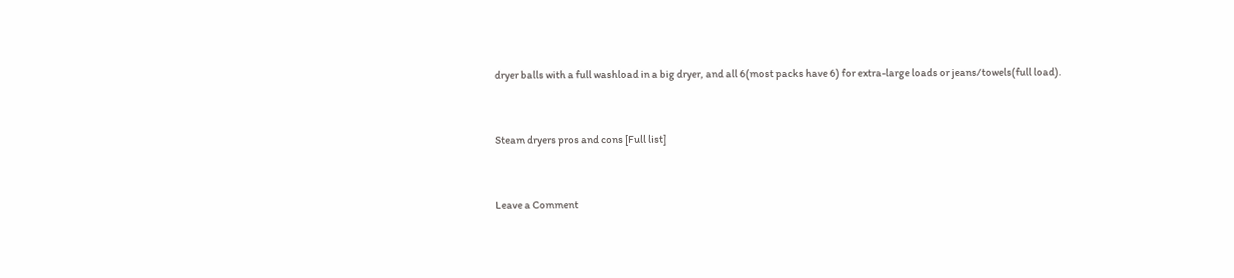dryer balls with a full washload in a big dryer, and all 6(most packs have 6) for extra-large loads or jeans/towels(full load).


Steam dryers pros and cons [Full list]


Leave a Comment